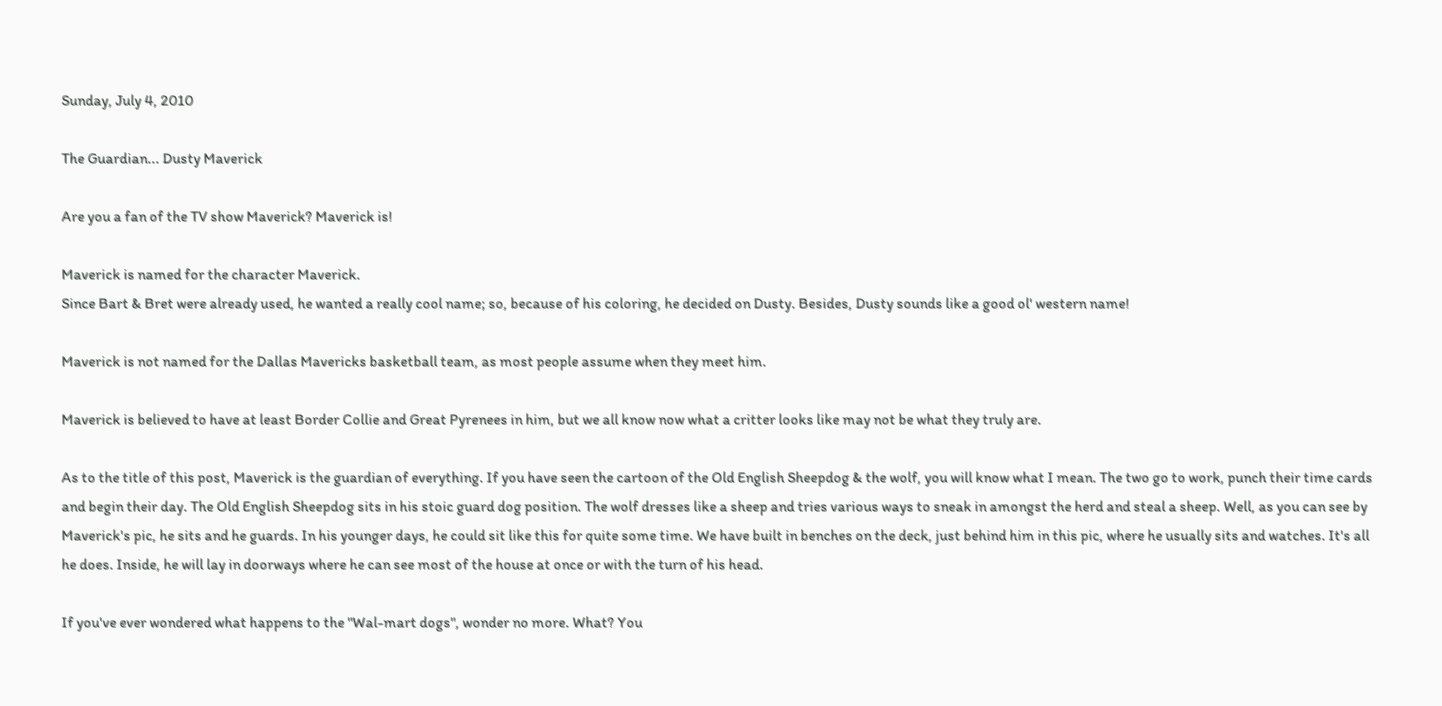Sunday, July 4, 2010

The Guardian... Dusty Maverick

Are you a fan of the TV show Maverick? Maverick is!

Maverick is named for the character Maverick.
Since Bart & Bret were already used, he wanted a really cool name; so, because of his coloring, he decided on Dusty. Besides, Dusty sounds like a good ol' western name!

Maverick is not named for the Dallas Mavericks basketball team, as most people assume when they meet him.

Maverick is believed to have at least Border Collie and Great Pyrenees in him, but we all know now what a critter looks like may not be what they truly are.

As to the title of this post, Maverick is the guardian of everything. If you have seen the cartoon of the Old English Sheepdog & the wolf, you will know what I mean. The two go to work, punch their time cards and begin their day. The Old English Sheepdog sits in his stoic guard dog position. The wolf dresses like a sheep and tries various ways to sneak in amongst the herd and steal a sheep. Well, as you can see by Maverick's pic, he sits and he guards. In his younger days, he could sit like this for quite some time. We have built in benches on the deck, just behind him in this pic, where he usually sits and watches. It's all he does. Inside, he will lay in doorways where he can see most of the house at once or with the turn of his head.

If you've ever wondered what happens to the "Wal-mart dogs", wonder no more. What? You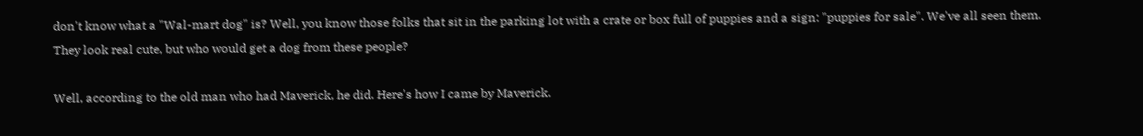don't know what a "Wal-mart dog" is? Well, you know those folks that sit in the parking lot with a crate or box full of puppies and a sign: "puppies for sale". We've all seen them. They look real cute, but who would get a dog from these people?

Well, according to the old man who had Maverick, he did. Here's how I came by Maverick.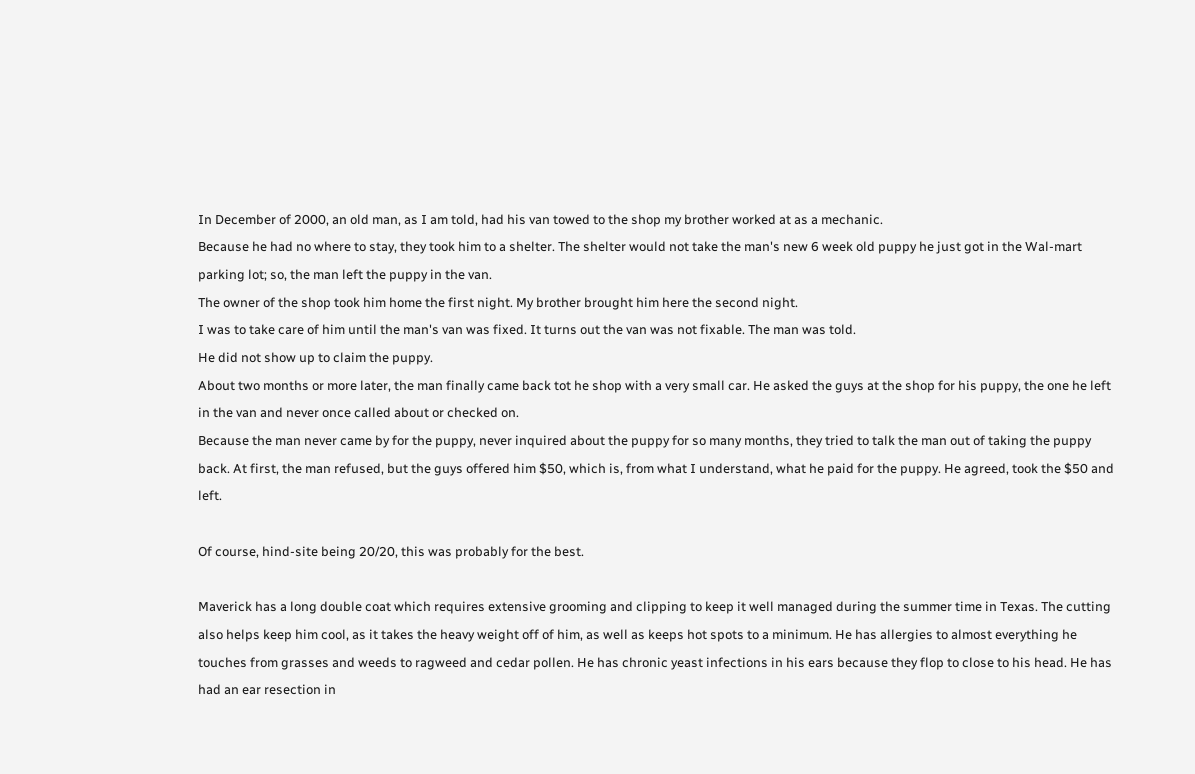In December of 2000, an old man, as I am told, had his van towed to the shop my brother worked at as a mechanic.
Because he had no where to stay, they took him to a shelter. The shelter would not take the man's new 6 week old puppy he just got in the Wal-mart parking lot; so, the man left the puppy in the van.
The owner of the shop took him home the first night. My brother brought him here the second night.
I was to take care of him until the man's van was fixed. It turns out the van was not fixable. The man was told.
He did not show up to claim the puppy.
About two months or more later, the man finally came back tot he shop with a very small car. He asked the guys at the shop for his puppy, the one he left in the van and never once called about or checked on.
Because the man never came by for the puppy, never inquired about the puppy for so many months, they tried to talk the man out of taking the puppy back. At first, the man refused, but the guys offered him $50, which is, from what I understand, what he paid for the puppy. He agreed, took the $50 and left.

Of course, hind-site being 20/20, this was probably for the best.

Maverick has a long double coat which requires extensive grooming and clipping to keep it well managed during the summer time in Texas. The cutting also helps keep him cool, as it takes the heavy weight off of him, as well as keeps hot spots to a minimum. He has allergies to almost everything he touches from grasses and weeds to ragweed and cedar pollen. He has chronic yeast infections in his ears because they flop to close to his head. He has had an ear resection in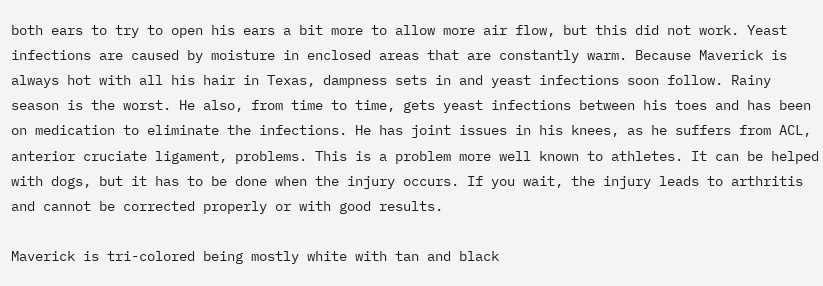both ears to try to open his ears a bit more to allow more air flow, but this did not work. Yeast infections are caused by moisture in enclosed areas that are constantly warm. Because Maverick is always hot with all his hair in Texas, dampness sets in and yeast infections soon follow. Rainy season is the worst. He also, from time to time, gets yeast infections between his toes and has been on medication to eliminate the infections. He has joint issues in his knees, as he suffers from ACL, anterior cruciate ligament, problems. This is a problem more well known to athletes. It can be helped with dogs, but it has to be done when the injury occurs. If you wait, the injury leads to arthritis and cannot be corrected properly or with good results.

Maverick is tri-colored being mostly white with tan and black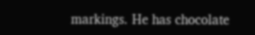markings. He has chocolate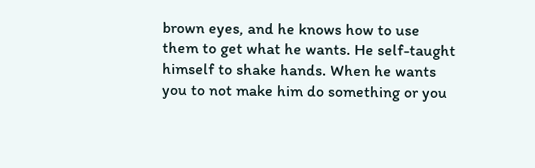brown eyes, and he knows how to use them to get what he wants. He self-taught himself to shake hands. When he wants you to not make him do something or you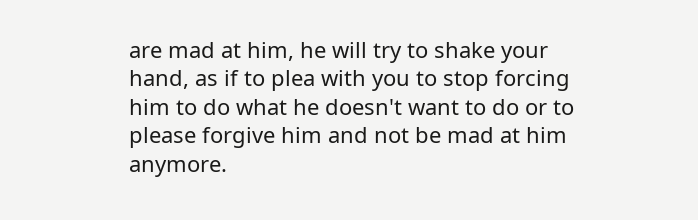are mad at him, he will try to shake your hand, as if to plea with you to stop forcing him to do what he doesn't want to do or to please forgive him and not be mad at him anymore.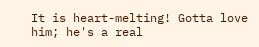It is heart-melting! Gotta love him; he's a real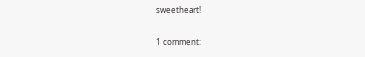sweetheart!

1 comment: